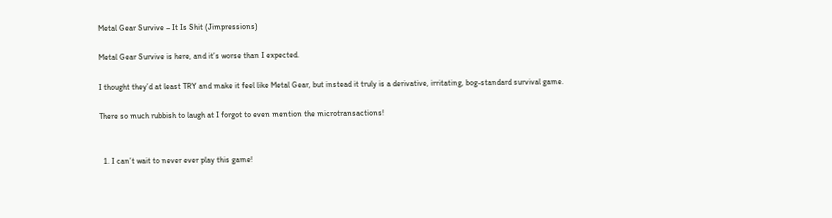Metal Gear Survive – It Is Shit (Jimpressions)

Metal Gear Survive is here, and it’s worse than I expected.

I thought they’d at least TRY and make it feel like Metal Gear, but instead it truly is a derivative, irritating, bog-standard survival game.

There so much rubbish to laugh at I forgot to even mention the microtransactions!


  1. I can’t wait to never ever play this game!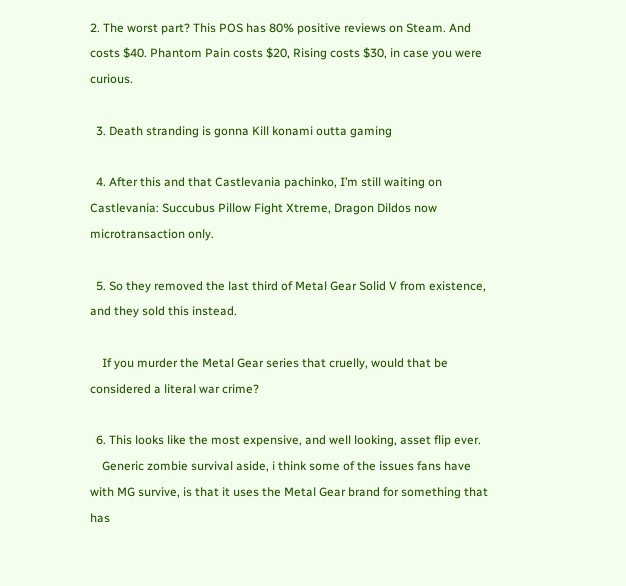2. The worst part? This POS has 80% positive reviews on Steam. And costs $40. Phantom Pain costs $20, Rising costs $30, in case you were curious.

  3. Death stranding is gonna Kill konami outta gaming

  4. After this and that Castlevania pachinko, I’m still waiting on Castlevania: Succubus Pillow Fight Xtreme, Dragon Dildos now microtransaction only.

  5. So they removed the last third of Metal Gear Solid V from existence, and they sold this instead.

    If you murder the Metal Gear series that cruelly, would that be considered a literal war crime?

  6. This looks like the most expensive, and well looking, asset flip ever.
    Generic zombie survival aside, i think some of the issues fans have with MG survive, is that it uses the Metal Gear brand for something that has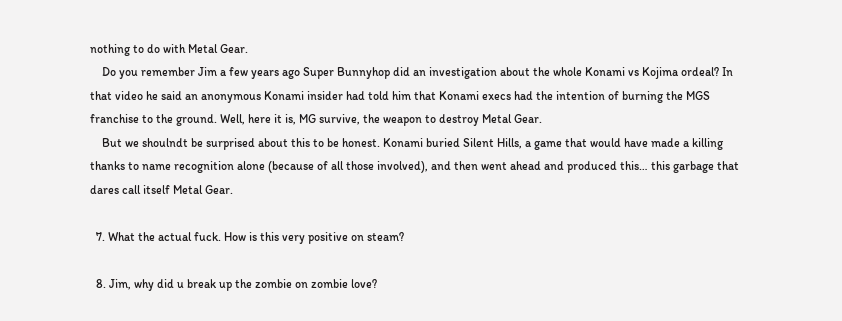nothing to do with Metal Gear.
    Do you remember Jim a few years ago Super Bunnyhop did an investigation about the whole Konami vs Kojima ordeal? In that video he said an anonymous Konami insider had told him that Konami execs had the intention of burning the MGS franchise to the ground. Well, here it is, MG survive, the weapon to destroy Metal Gear.
    But we shoulndt be surprised about this to be honest. Konami buried Silent Hills, a game that would have made a killing thanks to name recognition alone (because of all those involved), and then went ahead and produced this… this garbage that dares call itself Metal Gear.

  7. What the actual fuck. How is this very positive on steam?

  8. Jim, why did u break up the zombie on zombie love?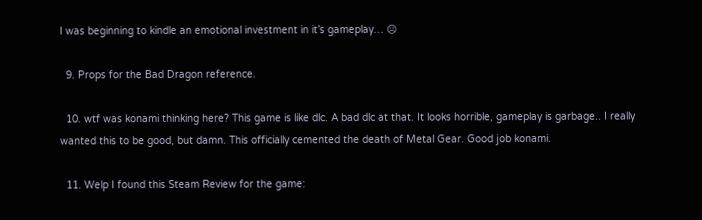I was beginning to kindle an emotional investment in it’s gameplay… ☹

  9. Props for the Bad Dragon reference.

  10. wtf was konami thinking here? This game is like dlc. A bad dlc at that. It looks horrible, gameplay is garbage.. I really wanted this to be good, but damn. This officially cemented the death of Metal Gear. Good job konami.

  11. Welp I found this Steam Review for the game: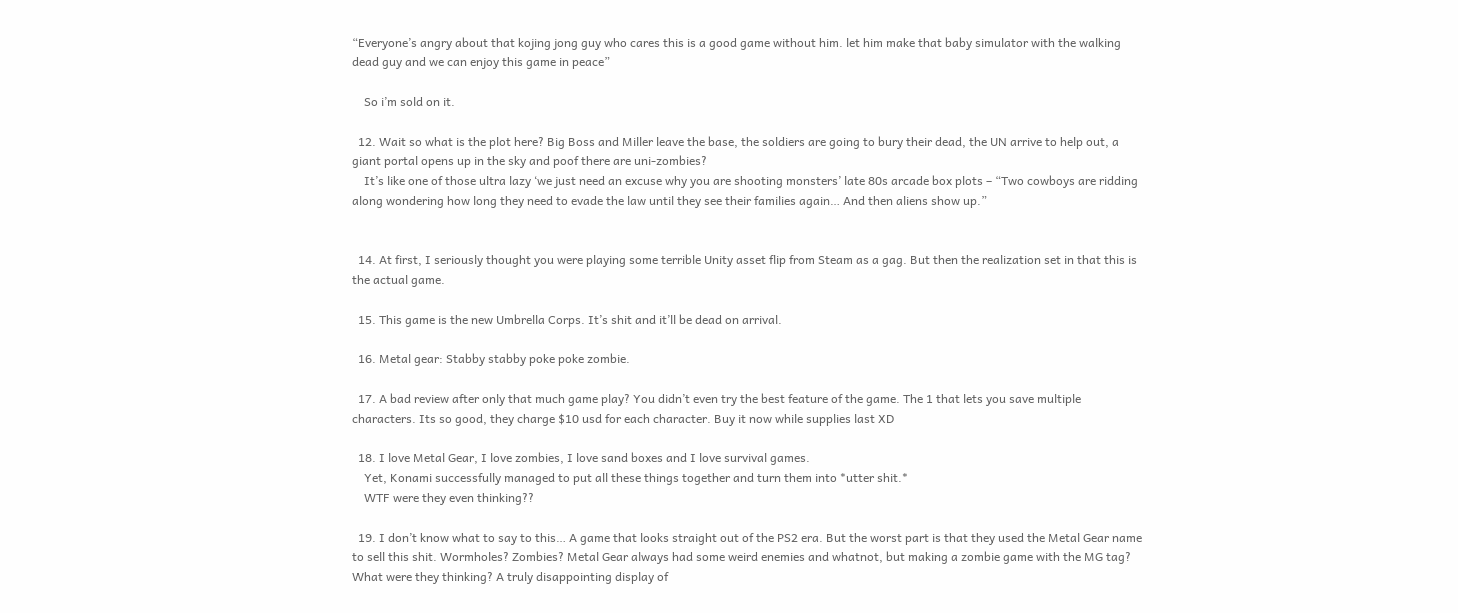“Everyone’s angry about that kojing jong guy who cares this is a good game without him. let him make that baby simulator with the walking dead guy and we can enjoy this game in peace”

    So i’m sold on it.

  12. Wait so what is the plot here? Big Boss and Miller leave the base, the soldiers are going to bury their dead, the UN arrive to help out, a giant portal opens up in the sky and poof there are uni-zombies?
    It’s like one of those ultra lazy ‘we just need an excuse why you are shooting monsters’ late 80s arcade box plots – “Two cowboys are ridding along wondering how long they need to evade the law until they see their families again… And then aliens show up.”


  14. At first, I seriously thought you were playing some terrible Unity asset flip from Steam as a gag. But then the realization set in that this is the actual game.

  15. This game is the new Umbrella Corps. It’s shit and it’ll be dead on arrival.

  16. Metal gear: Stabby stabby poke poke zombie.

  17. A bad review after only that much game play? You didn’t even try the best feature of the game. The 1 that lets you save multiple characters. Its so good, they charge $10 usd for each character. Buy it now while supplies last XD

  18. I love Metal Gear, I love zombies, I love sand boxes and I love survival games.
    Yet, Konami successfully managed to put all these things together and turn them into *utter shit.*
    WTF were they even thinking??

  19. I don’t know what to say to this… A game that looks straight out of the PS2 era. But the worst part is that they used the Metal Gear name to sell this shit. Wormholes? Zombies? Metal Gear always had some weird enemies and whatnot, but making a zombie game with the MG tag? What were they thinking? A truly disappointing display of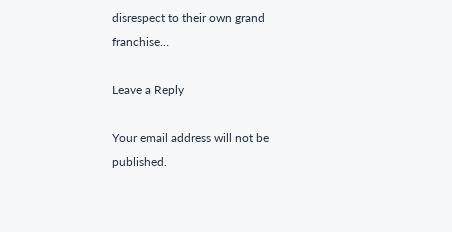disrespect to their own grand franchise…

Leave a Reply

Your email address will not be published.